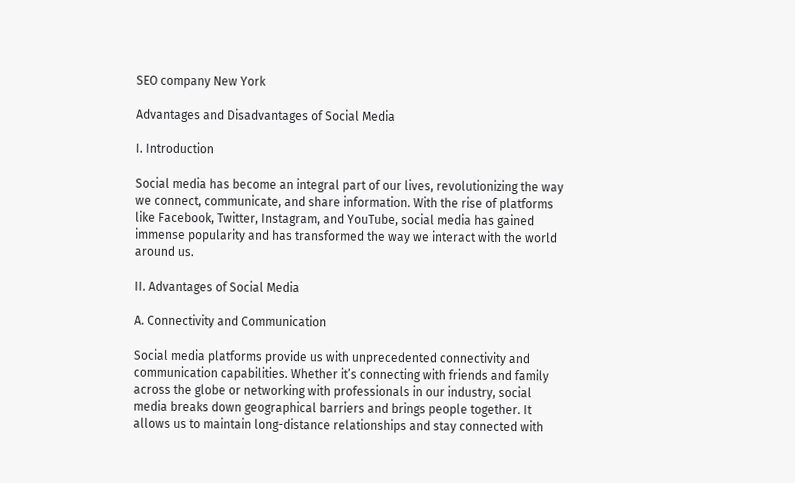SEO company New York

Advantages and Disadvantages of Social Media

I. Introduction

Social media has become an integral part of our lives, revolutionizing the way we connect, communicate, and share information. With the rise of platforms like Facebook, Twitter, Instagram, and YouTube, social media has gained immense popularity and has transformed the way we interact with the world around us.

II. Advantages of Social Media

A. Connectivity and Communication

Social media platforms provide us with unprecedented connectivity and communication capabilities. Whether it’s connecting with friends and family across the globe or networking with professionals in our industry, social media breaks down geographical barriers and brings people together. It allows us to maintain long-distance relationships and stay connected with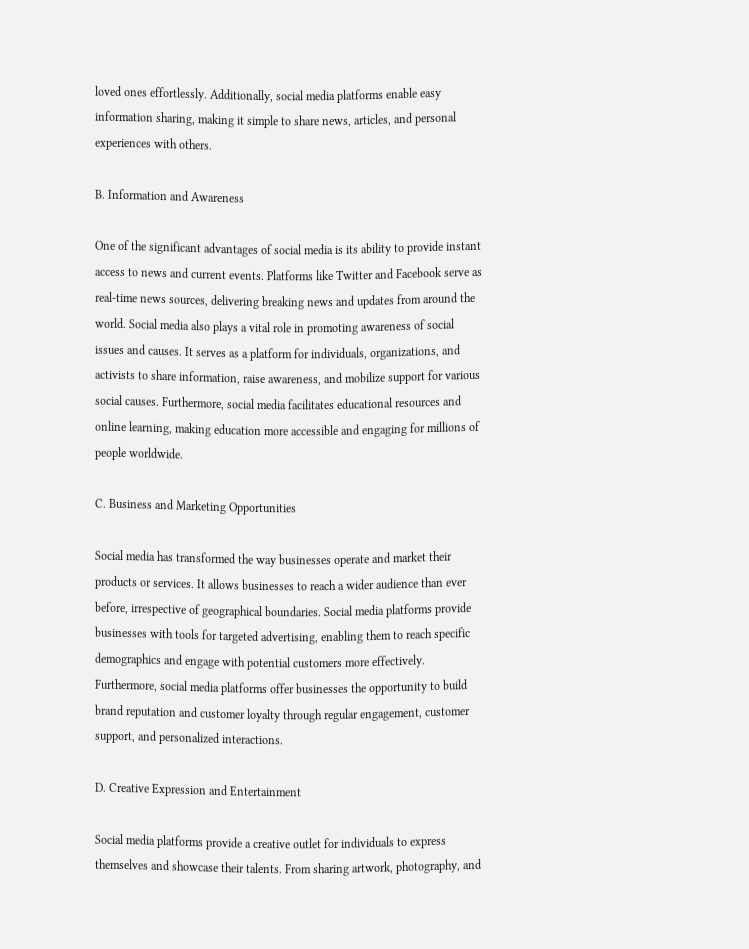loved ones effortlessly. Additionally, social media platforms enable easy information sharing, making it simple to share news, articles, and personal experiences with others.

B. Information and Awareness

One of the significant advantages of social media is its ability to provide instant access to news and current events. Platforms like Twitter and Facebook serve as real-time news sources, delivering breaking news and updates from around the world. Social media also plays a vital role in promoting awareness of social issues and causes. It serves as a platform for individuals, organizations, and activists to share information, raise awareness, and mobilize support for various social causes. Furthermore, social media facilitates educational resources and online learning, making education more accessible and engaging for millions of people worldwide.

C. Business and Marketing Opportunities

Social media has transformed the way businesses operate and market their products or services. It allows businesses to reach a wider audience than ever before, irrespective of geographical boundaries. Social media platforms provide businesses with tools for targeted advertising, enabling them to reach specific demographics and engage with potential customers more effectively. Furthermore, social media platforms offer businesses the opportunity to build brand reputation and customer loyalty through regular engagement, customer support, and personalized interactions.

D. Creative Expression and Entertainment

Social media platforms provide a creative outlet for individuals to express themselves and showcase their talents. From sharing artwork, photography, and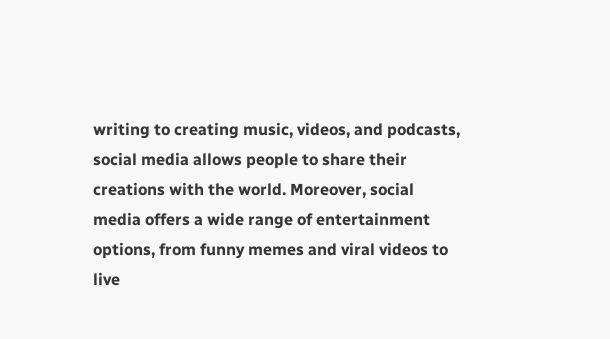writing to creating music, videos, and podcasts, social media allows people to share their creations with the world. Moreover, social media offers a wide range of entertainment options, from funny memes and viral videos to live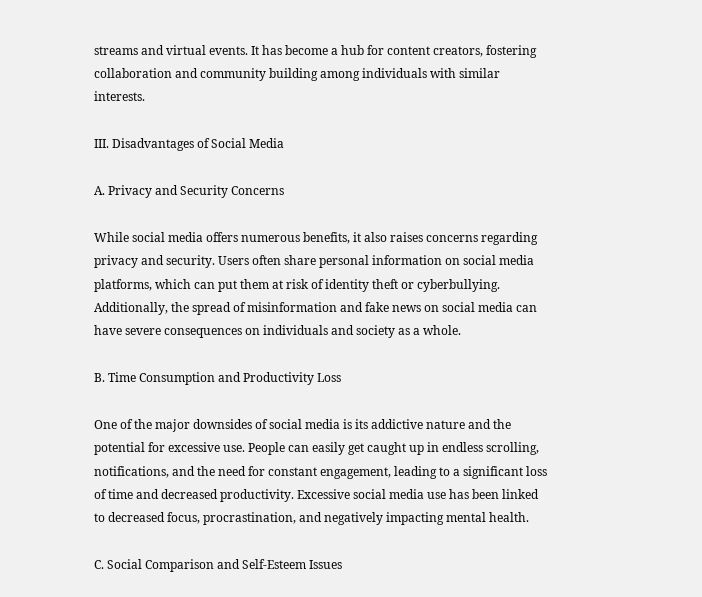streams and virtual events. It has become a hub for content creators, fostering collaboration and community building among individuals with similar interests.

III. Disadvantages of Social Media

A. Privacy and Security Concerns

While social media offers numerous benefits, it also raises concerns regarding privacy and security. Users often share personal information on social media platforms, which can put them at risk of identity theft or cyberbullying. Additionally, the spread of misinformation and fake news on social media can have severe consequences on individuals and society as a whole.

B. Time Consumption and Productivity Loss

One of the major downsides of social media is its addictive nature and the potential for excessive use. People can easily get caught up in endless scrolling, notifications, and the need for constant engagement, leading to a significant loss of time and decreased productivity. Excessive social media use has been linked to decreased focus, procrastination, and negatively impacting mental health.

C. Social Comparison and Self-Esteem Issues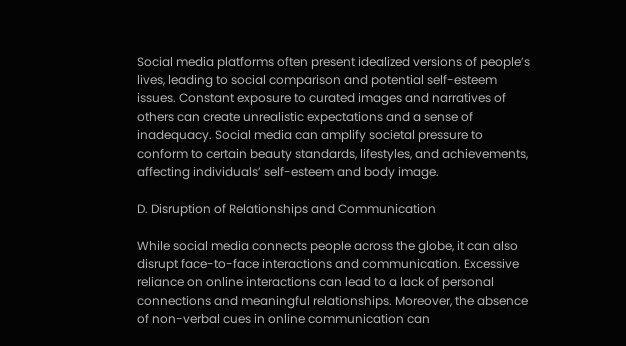Social media platforms often present idealized versions of people’s lives, leading to social comparison and potential self-esteem issues. Constant exposure to curated images and narratives of others can create unrealistic expectations and a sense of inadequacy. Social media can amplify societal pressure to conform to certain beauty standards, lifestyles, and achievements, affecting individuals’ self-esteem and body image.

D. Disruption of Relationships and Communication

While social media connects people across the globe, it can also disrupt face-to-face interactions and communication. Excessive reliance on online interactions can lead to a lack of personal connections and meaningful relationships. Moreover, the absence of non-verbal cues in online communication can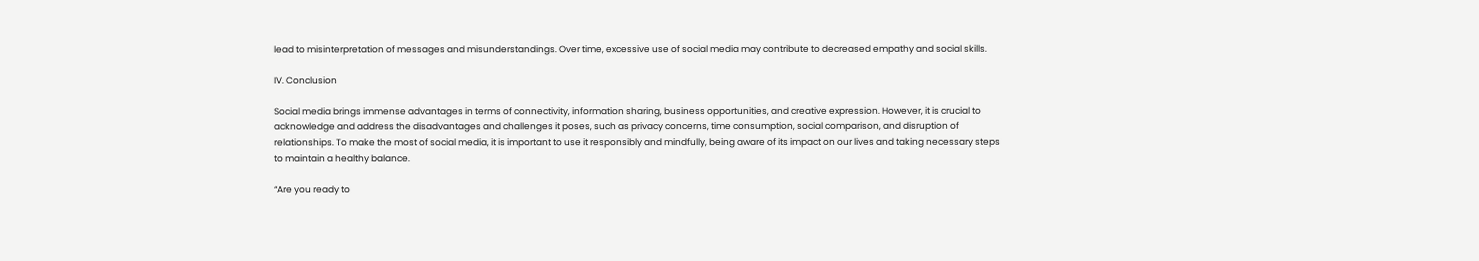lead to misinterpretation of messages and misunderstandings. Over time, excessive use of social media may contribute to decreased empathy and social skills.

IV. Conclusion

Social media brings immense advantages in terms of connectivity, information sharing, business opportunities, and creative expression. However, it is crucial to acknowledge and address the disadvantages and challenges it poses, such as privacy concerns, time consumption, social comparison, and disruption of relationships. To make the most of social media, it is important to use it responsibly and mindfully, being aware of its impact on our lives and taking necessary steps to maintain a healthy balance.

“Are you ready to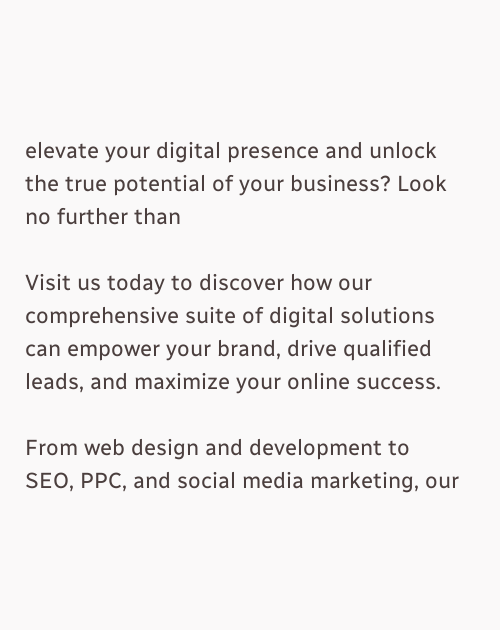elevate your digital presence and unlock the true potential of your business? Look no further than

Visit us today to discover how our comprehensive suite of digital solutions can empower your brand, drive qualified leads, and maximize your online success.

From web design and development to SEO, PPC, and social media marketing, our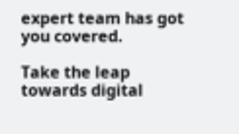expert team has got you covered.

Take the leap towards digital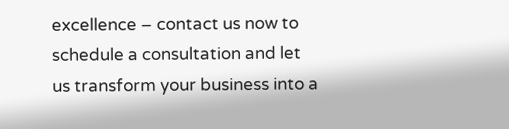excellence – contact us now to schedule a consultation and let us transform your business into a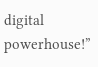digital powerhouse!”